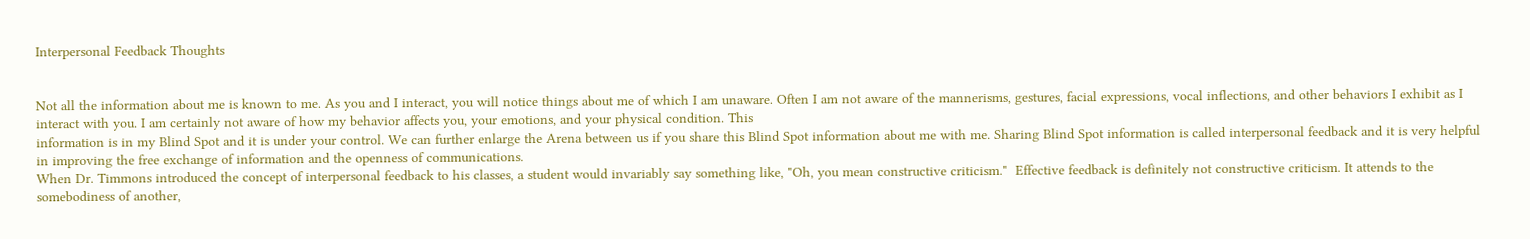Interpersonal Feedback Thoughts


Not all the information about me is known to me. As you and I interact, you will notice things about me of which I am unaware. Often I am not aware of the mannerisms, gestures, facial expressions, vocal inflections, and other behaviors I exhibit as I interact with you. I am certainly not aware of how my behavior affects you, your emotions, and your physical condition. This
information is in my Blind Spot and it is under your control. We can further enlarge the Arena between us if you share this Blind Spot information about me with me. Sharing Blind Spot information is called interpersonal feedback and it is very helpful in improving the free exchange of information and the openness of communications.
When Dr. Timmons introduced the concept of interpersonal feedback to his classes, a student would invariably say something like, "Oh, you mean constructive criticism."  Effective feedback is definitely not constructive criticism. It attends to the somebodiness of another,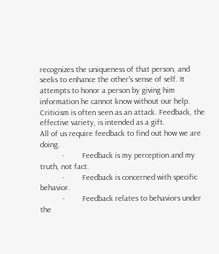recognizes the uniqueness of that person, and seeks to enhance the other's sense of self. It attempts to honor a person by giving him information he cannot know without our help. Criticism is often seen as an attack. Feedback, the effective variety, is intended as a gift.
All of us require feedback to find out how we are doing.
           ·         Feedback is my perception and my truth, not fact.
           ·         Feedback is concerned with specific behavior.
           ·         Feedback relates to behaviors under the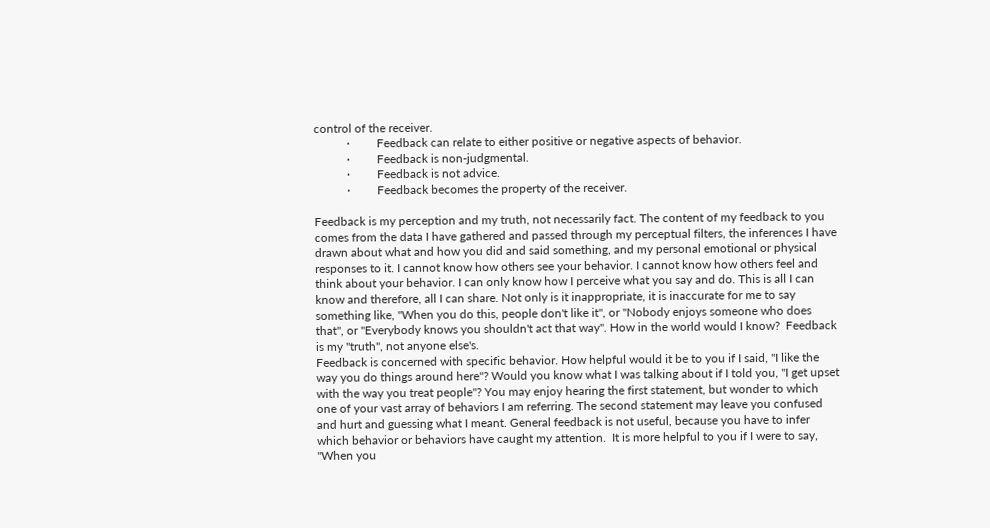control of the receiver.
           ·         Feedback can relate to either positive or negative aspects of behavior.
           ·         Feedback is non-judgmental.
           ·         Feedback is not advice.
           ·         Feedback becomes the property of the receiver.

Feedback is my perception and my truth, not necessarily fact. The content of my feedback to you comes from the data I have gathered and passed through my perceptual filters, the inferences I have drawn about what and how you did and said something, and my personal emotional or physical responses to it. I cannot know how others see your behavior. I cannot know how others feel and think about your behavior. I can only know how I perceive what you say and do. This is all I can know and therefore, all I can share. Not only is it inappropriate, it is inaccurate for me to say something like, "When you do this, people don't like it", or "Nobody enjoys someone who does that", or "Everybody knows you shouldn't act that way". How in the world would I know?  Feedback is my "truth", not anyone else's.
Feedback is concerned with specific behavior. How helpful would it be to you if I said, "I like the way you do things around here"? Would you know what I was talking about if I told you, "I get upset with the way you treat people"? You may enjoy hearing the first statement, but wonder to which one of your vast array of behaviors I am referring. The second statement may leave you confused and hurt and guessing what I meant. General feedback is not useful, because you have to infer which behavior or behaviors have caught my attention.  It is more helpful to you if I were to say, "When you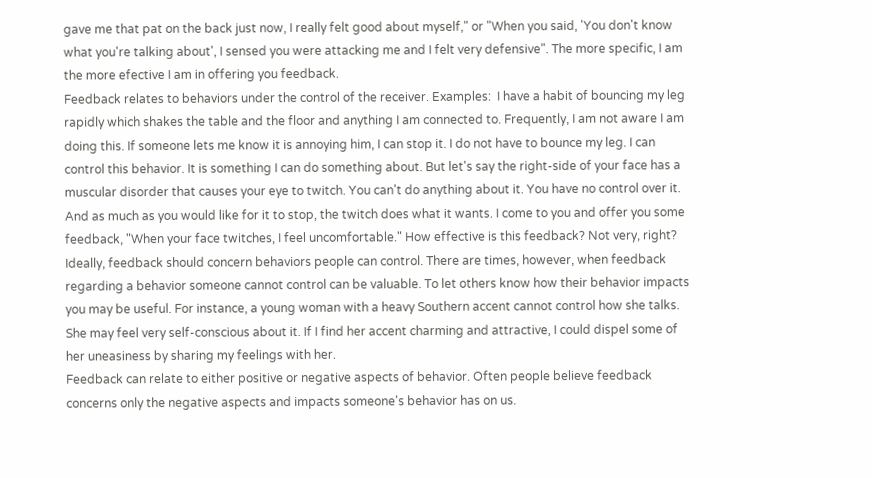gave me that pat on the back just now, I really felt good about myself," or "When you said, 'You don't know what you're talking about', I sensed you were attacking me and I felt very defensive". The more specific, I am the more efective I am in offering you feedback.
Feedback relates to behaviors under the control of the receiver. Examples:  I have a habit of bouncing my leg rapidly which shakes the table and the floor and anything I am connected to. Frequently, I am not aware I am doing this. If someone lets me know it is annoying him, I can stop it. I do not have to bounce my leg. I can control this behavior. It is something I can do something about. But let's say the right-side of your face has a muscular disorder that causes your eye to twitch. You can't do anything about it. You have no control over it. And as much as you would like for it to stop, the twitch does what it wants. I come to you and offer you some feedback, "When your face twitches, I feel uncomfortable." How effective is this feedback? Not very, right?
Ideally, feedback should concern behaviors people can control. There are times, however, when feedback regarding a behavior someone cannot control can be valuable. To let others know how their behavior impacts you may be useful. For instance, a young woman with a heavy Southern accent cannot control how she talks. She may feel very self-conscious about it. If I find her accent charming and attractive, I could dispel some of her uneasiness by sharing my feelings with her.
Feedback can relate to either positive or negative aspects of behavior. Often people believe feedback concerns only the negative aspects and impacts someone's behavior has on us.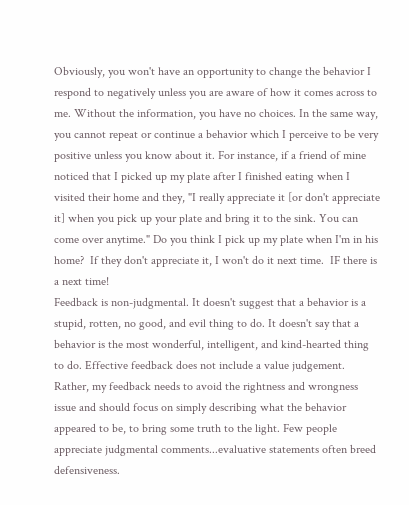Obviously, you won't have an opportunity to change the behavior I respond to negatively unless you are aware of how it comes across to me. Without the information, you have no choices. In the same way, you cannot repeat or continue a behavior which I perceive to be very positive unless you know about it. For instance, if a friend of mine noticed that I picked up my plate after I finished eating when I visited their home and they, "I really appreciate it [or don't appreciate it] when you pick up your plate and bring it to the sink. You can come over anytime." Do you think I pick up my plate when I'm in his home?  If they don't appreciate it, I won't do it next time.  IF there is a next time!
Feedback is non-judgmental. It doesn't suggest that a behavior is a stupid, rotten, no good, and evil thing to do. It doesn't say that a behavior is the most wonderful, intelligent, and kind-hearted thing to do. Effective feedback does not include a value judgement. Rather, my feedback needs to avoid the rightness and wrongness issue and should focus on simply describing what the behavior appeared to be, to bring some truth to the light. Few people appreciate judgmental comments...evaluative statements often breed defensiveness.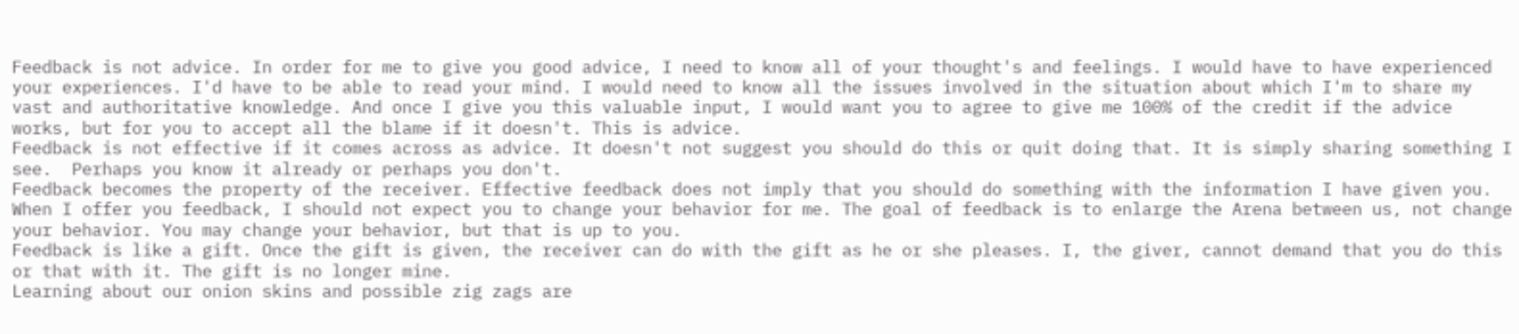Feedback is not advice. In order for me to give you good advice, I need to know all of your thought's and feelings. I would have to have experienced your experiences. I'd have to be able to read your mind. I would need to know all the issues involved in the situation about which I'm to share my vast and authoritative knowledge. And once I give you this valuable input, I would want you to agree to give me 100% of the credit if the advice works, but for you to accept all the blame if it doesn't. This is advice.
Feedback is not effective if it comes across as advice. It doesn't not suggest you should do this or quit doing that. It is simply sharing something I see.  Perhaps you know it already or perhaps you don't.
Feedback becomes the property of the receiver. Effective feedback does not imply that you should do something with the information I have given you. When I offer you feedback, I should not expect you to change your behavior for me. The goal of feedback is to enlarge the Arena between us, not change your behavior. You may change your behavior, but that is up to you.
Feedback is like a gift. Once the gift is given, the receiver can do with the gift as he or she pleases. I, the giver, cannot demand that you do this or that with it. The gift is no longer mine.
Learning about our onion skins and possible zig zags are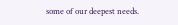some of our deepest needs.